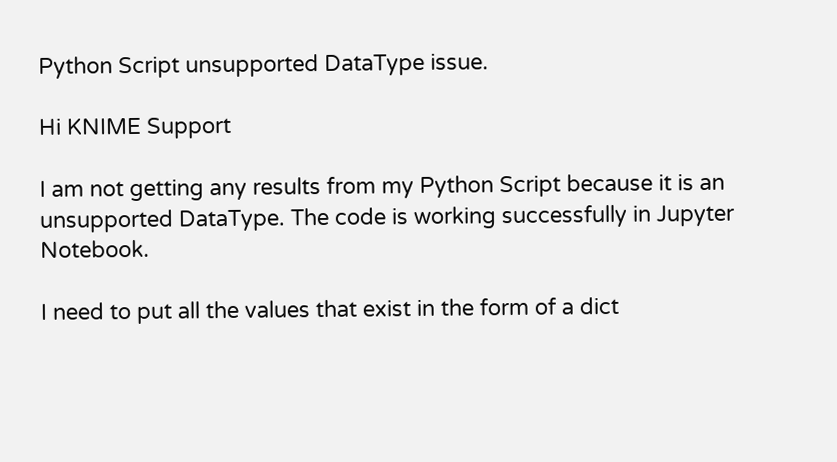Python Script unsupported DataType issue.

Hi KNIME Support

I am not getting any results from my Python Script because it is an unsupported DataType. The code is working successfully in Jupyter Notebook.

I need to put all the values that exist in the form of a dict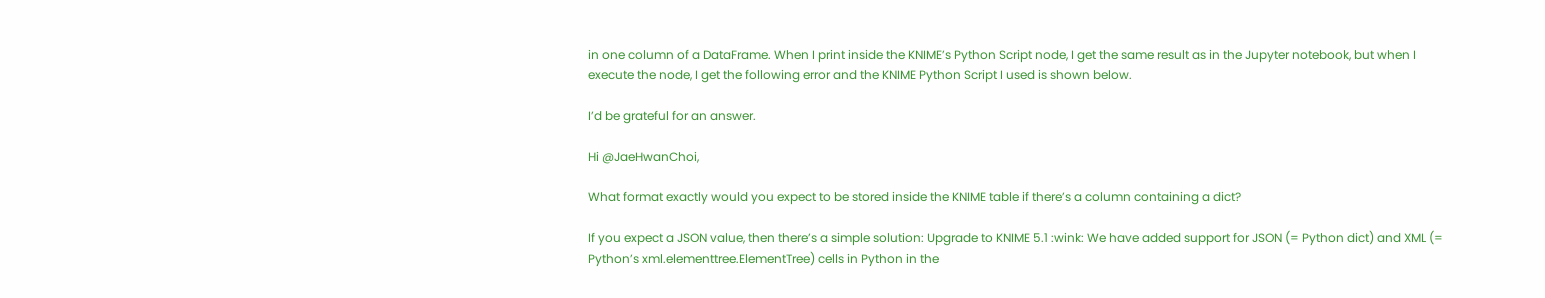in one column of a DataFrame. When I print inside the KNIME’s Python Script node, I get the same result as in the Jupyter notebook, but when I execute the node, I get the following error and the KNIME Python Script I used is shown below.

I’d be grateful for an answer.

Hi @JaeHwanChoi,

What format exactly would you expect to be stored inside the KNIME table if there’s a column containing a dict?

If you expect a JSON value, then there’s a simple solution: Upgrade to KNIME 5.1 :wink: We have added support for JSON (= Python dict) and XML (= Python’s xml.elementtree.ElementTree) cells in Python in the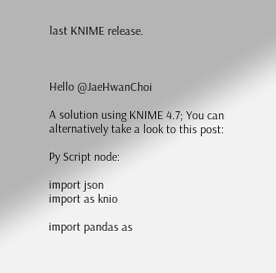last KNIME release.



Hello @JaeHwanChoi

A solution using KNIME 4.7; You can alternatively take a look to this post:

Py Script node:

import json
import as knio

import pandas as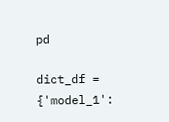pd

dict_df = {'model_1':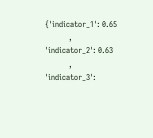{'indicator_1': 0.65
            , 'indicator_2': 0.63
            , 'indicator_3':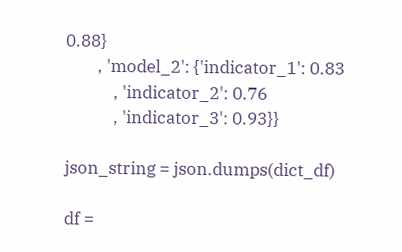0.88}
        , 'model_2': {'indicator_1': 0.83
            , 'indicator_2': 0.76
            , 'indicator_3': 0.93}}

json_string = json.dumps(dict_df)

df =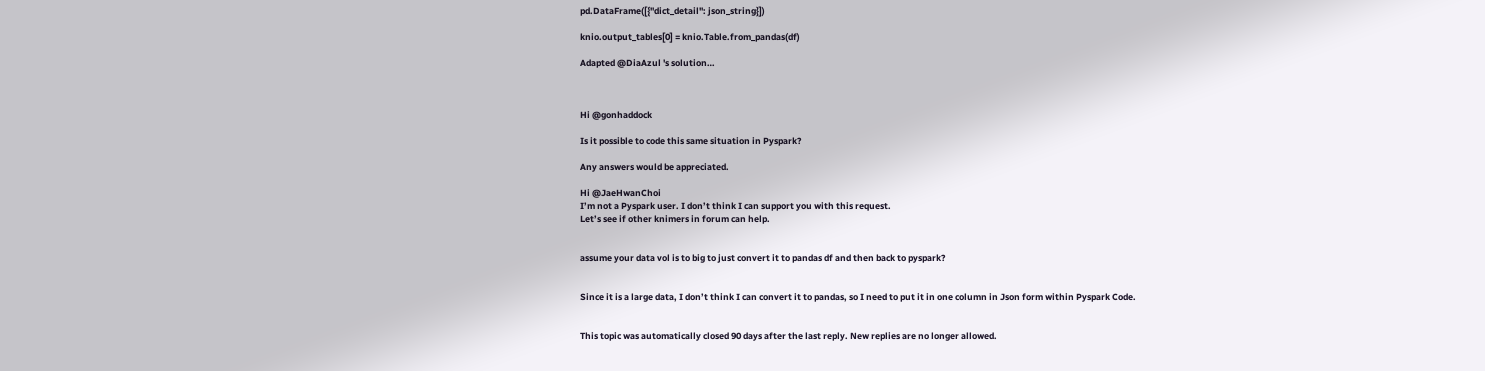pd.DataFrame([{"dict_detail": json_string}])

knio.output_tables[0] = knio.Table.from_pandas(df)

Adapted @DiaAzul 's solution…



Hi @gonhaddock

Is it possible to code this same situation in Pyspark?

Any answers would be appreciated.

Hi @JaeHwanChoi
I’m not a Pyspark user. I don’t think I can support you with this request.
Let’s see if other knimers in forum can help.


assume your data vol is to big to just convert it to pandas df and then back to pyspark?


Since it is a large data, I don’t think I can convert it to pandas, so I need to put it in one column in Json form within Pyspark Code.


This topic was automatically closed 90 days after the last reply. New replies are no longer allowed.